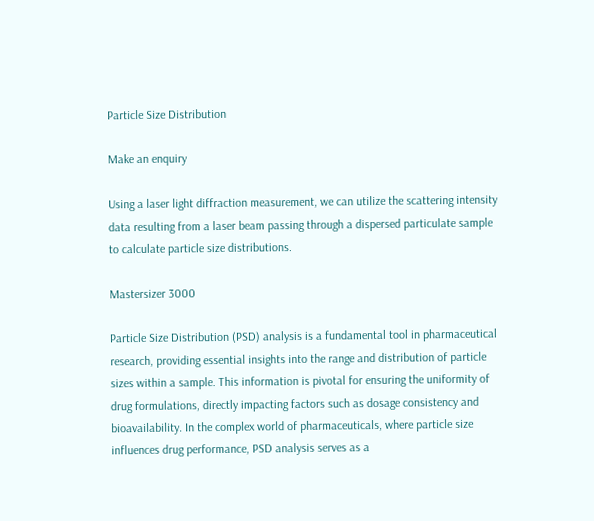Particle Size Distribution

Make an enquiry

Using a laser light diffraction measurement, we can utilize the scattering intensity data resulting from a laser beam passing through a dispersed particulate sample to calculate particle size distributions.

Mastersizer 3000

Particle Size Distribution (PSD) analysis is a fundamental tool in pharmaceutical research, providing essential insights into the range and distribution of particle sizes within a sample. This information is pivotal for ensuring the uniformity of drug formulations, directly impacting factors such as dosage consistency and bioavailability. In the complex world of pharmaceuticals, where particle size influences drug performance, PSD analysis serves as a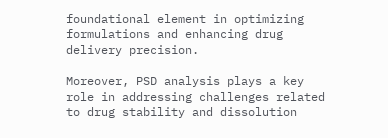foundational element in optimizing formulations and enhancing drug delivery precision.

Moreover, PSD analysis plays a key role in addressing challenges related to drug stability and dissolution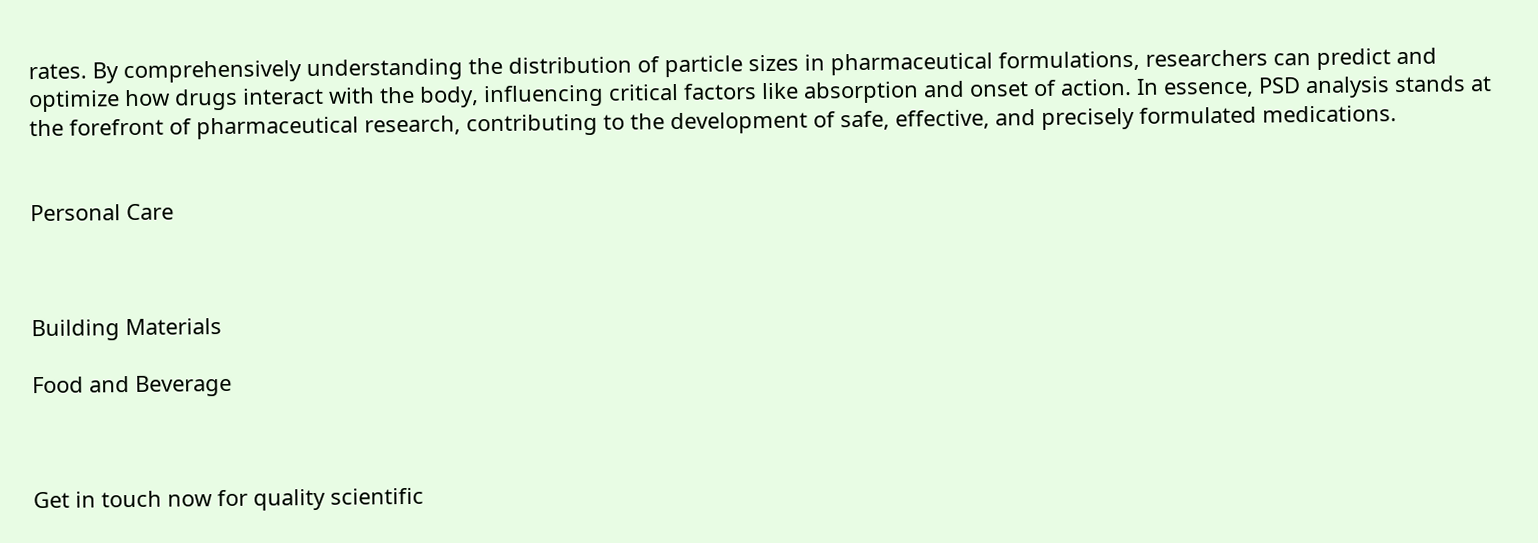rates. By comprehensively understanding the distribution of particle sizes in pharmaceutical formulations, researchers can predict and optimize how drugs interact with the body, influencing critical factors like absorption and onset of action. In essence, PSD analysis stands at the forefront of pharmaceutical research, contributing to the development of safe, effective, and precisely formulated medications.


Personal Care



Building Materials

Food and Beverage



Get in touch now for quality scientific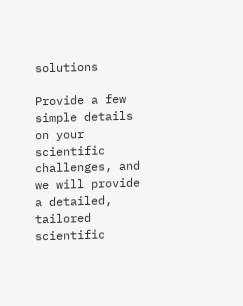solutions

Provide a few simple details on your scientific challenges, and we will provide a detailed, tailored scientific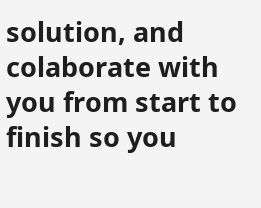solution, and colaborate with you from start to finish so you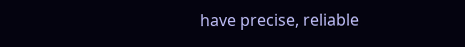have precise, reliable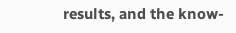results, and the know-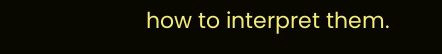how to interpret them.